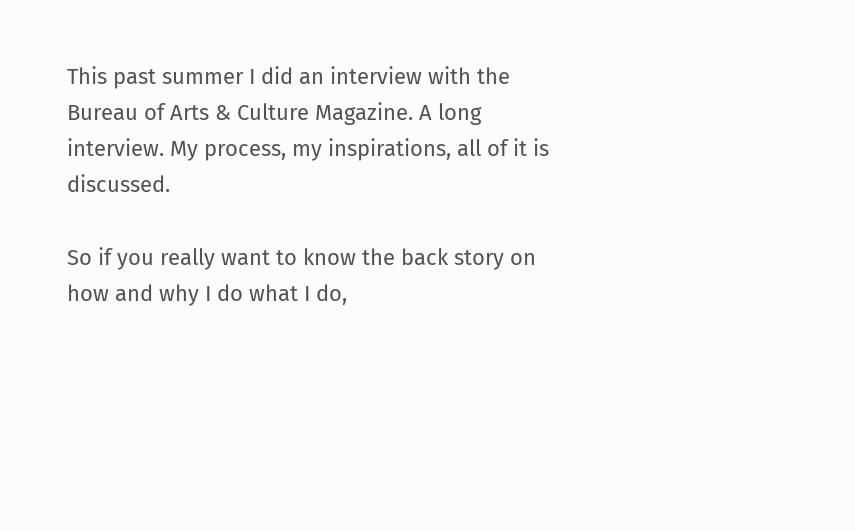This past summer I did an interview with the Bureau of Arts & Culture Magazine. A long interview. My process, my inspirations, all of it is discussed.

So if you really want to know the back story on how and why I do what I do,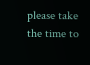please take the time to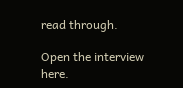read through.

Open the interview here.